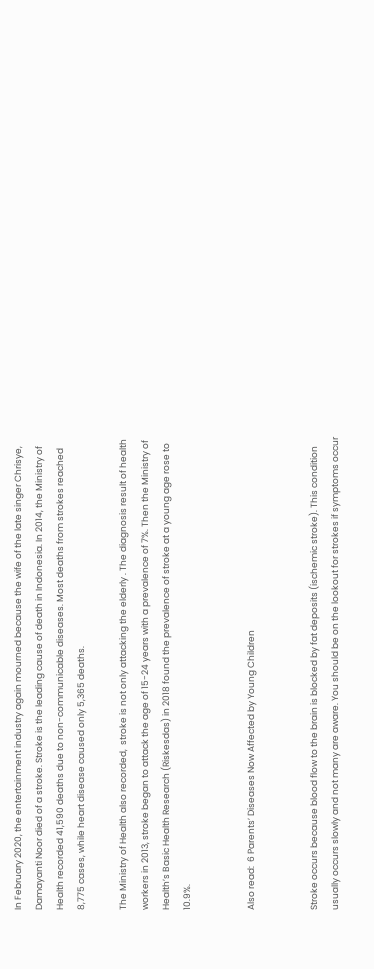In February 2020, the entertainment industry again mourned because the wife of the late singer Chrisye, Damayanti Noor died of a stroke. Stroke is the leading cause of death in Indonesia. In 2014, the Ministry of Health recorded 41,590 deaths due to non-communicable diseases. Most deaths from strokes reached 8,775 cases, while heart disease caused only 5,365 deaths.

The Ministry of Health also recorded,  stroke is not only attacking the elderly . The diagnosis result of health workers in 2013, stroke began to attack the age of 15-24 years with a prevalence of 7%. Then the Ministry of Health’s Basic Health Research (Riskesdas) in 2018 found the prevalence of stroke at a young age rose to 10.9%.


Also read:  6 Parents’ Diseases Now Affected by Young Children


Stroke occurs because blood flow to the brain is blocked by fat deposits (ischemic stroke). This condition usually occurs slowly and not many are aware. You should be on the lookout for strokes if symptoms occur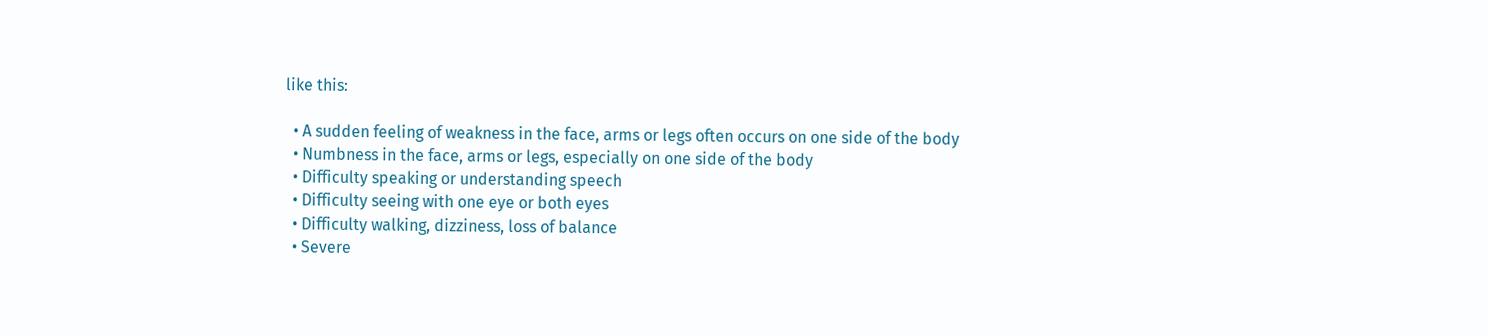like this:

  • A sudden feeling of weakness in the face, arms or legs often occurs on one side of the body
  • Numbness in the face, arms or legs, especially on one side of the body
  • Difficulty speaking or understanding speech
  • Difficulty seeing with one eye or both eyes
  • Difficulty walking, dizziness, loss of balance
  • Severe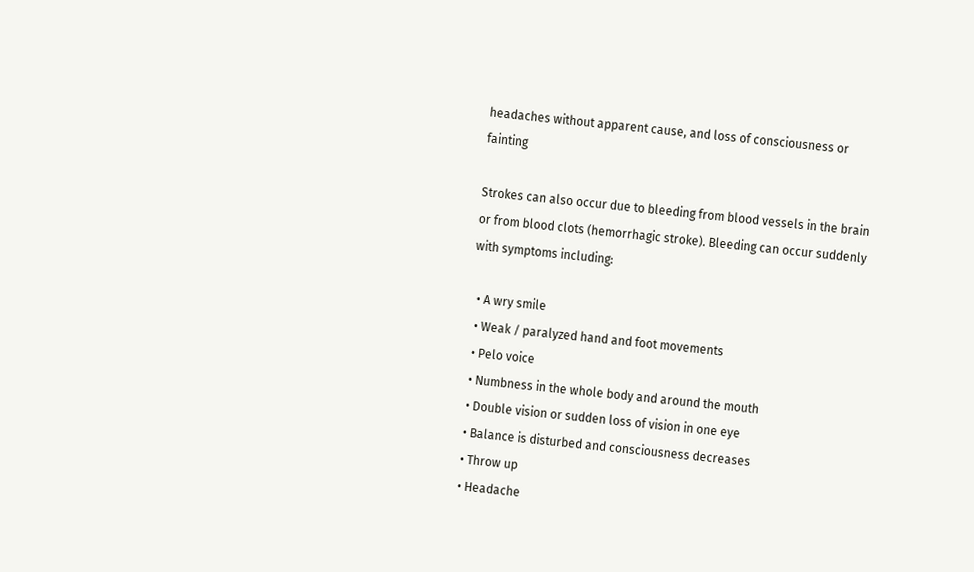headaches without apparent cause, and loss of consciousness or fainting

Strokes can also occur due to bleeding from blood vessels in the brain or from blood clots (hemorrhagic stroke). Bleeding can occur suddenly with symptoms including:

  • A wry smile
  • Weak / paralyzed hand and foot movements
  • Pelo voice
  • Numbness in the whole body and around the mouth
  • Double vision or sudden loss of vision in one eye
  • Balance is disturbed and consciousness decreases
  • Throw up
  • Headache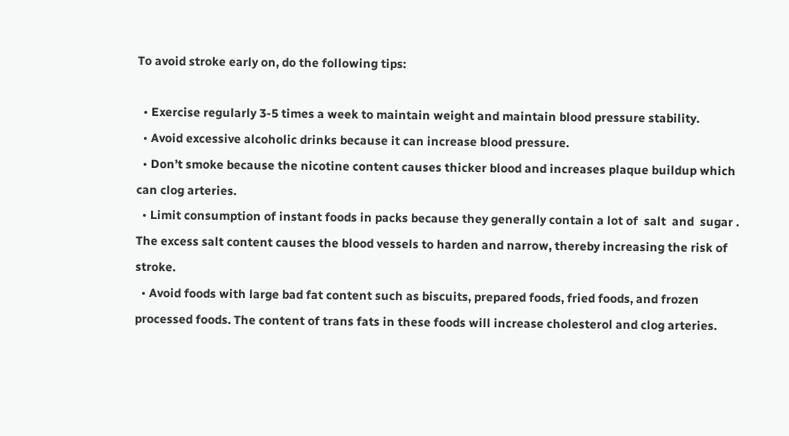To avoid stroke early on, do the following tips:

  • Exercise regularly 3-5 times a week to maintain weight and maintain blood pressure stability.
  • Avoid excessive alcoholic drinks because it can increase blood pressure.
  • Don’t smoke because the nicotine content causes thicker blood and increases plaque buildup which can clog arteries.
  • Limit consumption of instant foods in packs because they generally contain a lot of  salt  and  sugar . The excess salt content causes the blood vessels to harden and narrow, thereby increasing the risk of stroke.
  • Avoid foods with large bad fat content such as biscuits, prepared foods, fried foods, and frozen processed foods. The content of trans fats in these foods will increase cholesterol and clog arteries.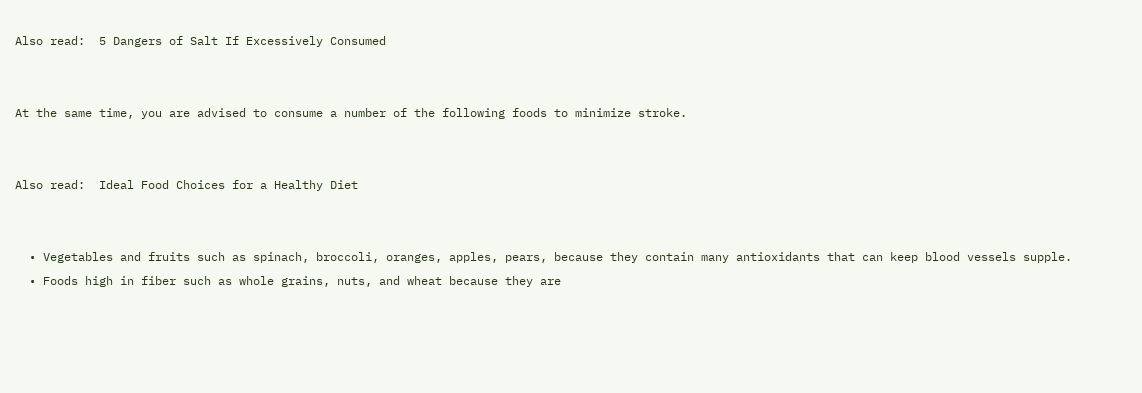Also read:  5 Dangers of Salt If Excessively Consumed


At the same time, you are advised to consume a number of the following foods to minimize stroke.


Also read:  Ideal Food Choices for a Healthy Diet


  • Vegetables and fruits such as spinach, broccoli, oranges, apples, pears, because they contain many antioxidants that can keep blood vessels supple.
  • Foods high in fiber such as whole grains, nuts, and wheat because they are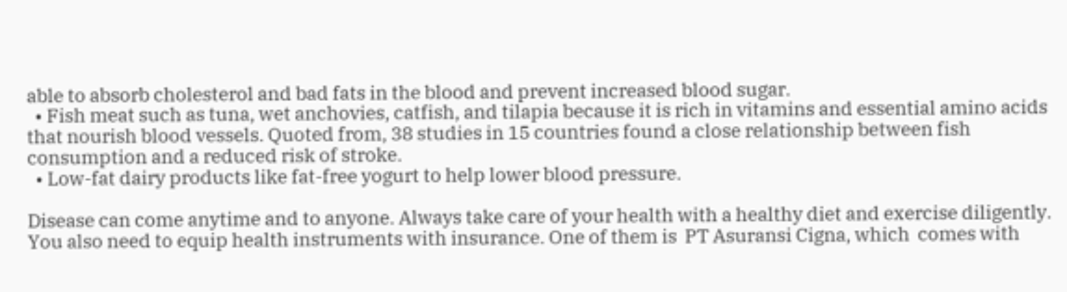able to absorb cholesterol and bad fats in the blood and prevent increased blood sugar.
  • Fish meat such as tuna, wet anchovies, catfish, and tilapia because it is rich in vitamins and essential amino acids that nourish blood vessels. Quoted from, 38 studies in 15 countries found a close relationship between fish consumption and a reduced risk of stroke.
  • Low-fat dairy products like fat-free yogurt to help lower blood pressure.

Disease can come anytime and to anyone. Always take care of your health with a healthy diet and exercise diligently. You also need to equip health instruments with insurance. One of them is  PT Asuransi Cigna, which  comes with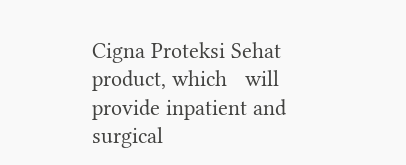Cigna Proteksi Sehat product, which   will provide inpatient and surgical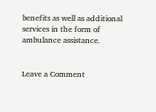benefits as well as additional services in the form of ambulance assistance.


Leave a Comment